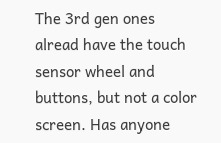The 3rd gen ones alread have the touch sensor wheel and buttons, but not a color screen. Has anyone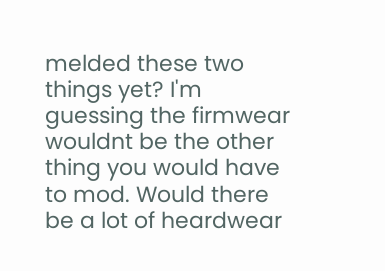melded these two things yet? I'm guessing the firmwear wouldnt be the other thing you would have to mod. Would there be a lot of heardwear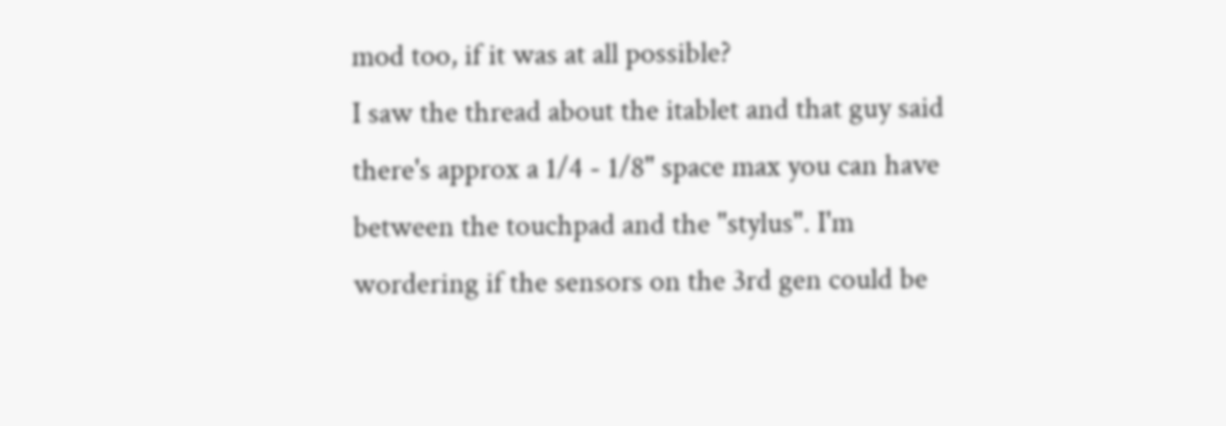mod too, if it was at all possible?
I saw the thread about the itablet and that guy said there's approx a 1/4 - 1/8" space max you can have between the touchpad and the "stylus". I'm wordering if the sensors on the 3rd gen could be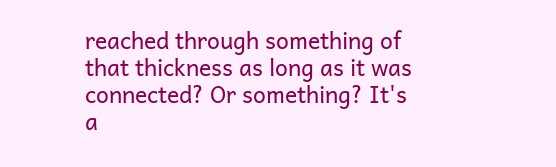reached through something of that thickness as long as it was connected? Or something? It's a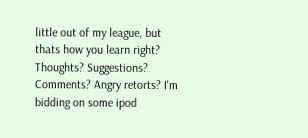little out of my league, but thats how you learn right?
Thoughts? Suggestions? Comments? Angry retorts? I'm bidding on some ipod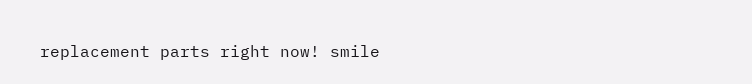replacement parts right now! smile